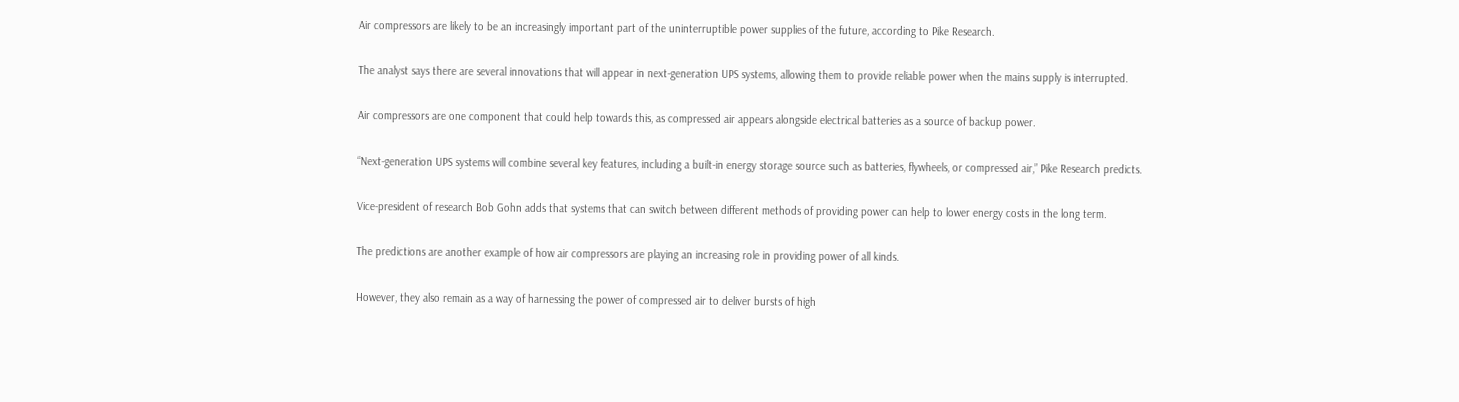Air compressors are likely to be an increasingly important part of the uninterruptible power supplies of the future, according to Pike Research.

The analyst says there are several innovations that will appear in next-generation UPS systems, allowing them to provide reliable power when the mains supply is interrupted.

Air compressors are one component that could help towards this, as compressed air appears alongside electrical batteries as a source of backup power.

“Next-generation UPS systems will combine several key features, including a built-in energy storage source such as batteries, flywheels, or compressed air,” Pike Research predicts.

Vice-president of research Bob Gohn adds that systems that can switch between different methods of providing power can help to lower energy costs in the long term.

The predictions are another example of how air compressors are playing an increasing role in providing power of all kinds.

However, they also remain as a way of harnessing the power of compressed air to deliver bursts of high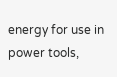energy for use in power tools,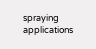spraying applications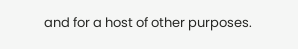and for a host of other purposes.